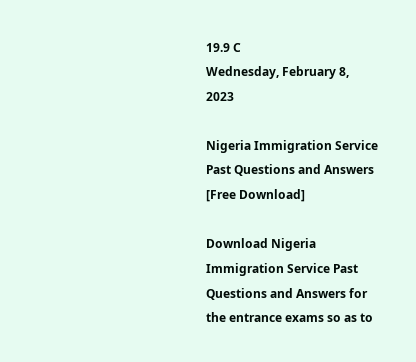19.9 C
Wednesday, February 8, 2023

Nigeria Immigration Service Past Questions and Answers [Free Download]

Download Nigeria Immigration Service Past Questions and Answers for the entrance exams so as to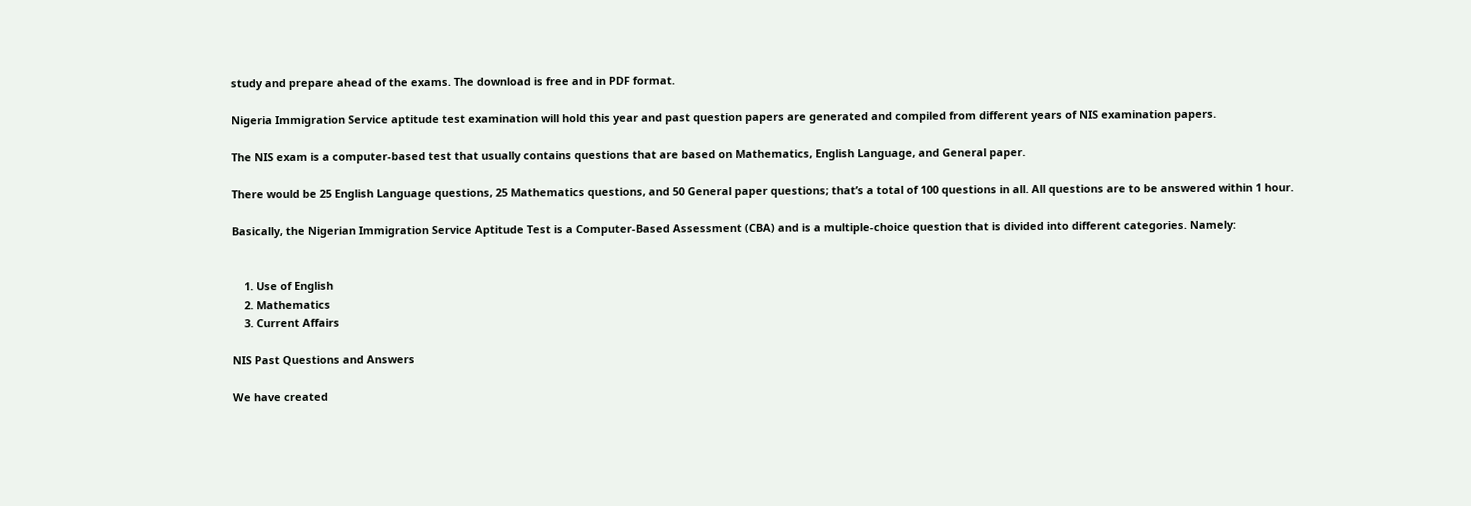study and prepare ahead of the exams. The download is free and in PDF format.

Nigeria Immigration Service aptitude test examination will hold this year and past question papers are generated and compiled from different years of NIS examination papers.

The NIS exam is a computer-based test that usually contains questions that are based on Mathematics, English Language, and General paper.

There would be 25 English Language questions, 25 Mathematics questions, and 50 General paper questions; that’s a total of 100 questions in all. All questions are to be answered within 1 hour.

Basically, the Nigerian Immigration Service Aptitude Test is a Computer-Based Assessment (CBA) and is a multiple-choice question that is divided into different categories. Namely:


    1. Use of English
    2. Mathematics
    3. Current Affairs

NIS Past Questions and Answers

We have created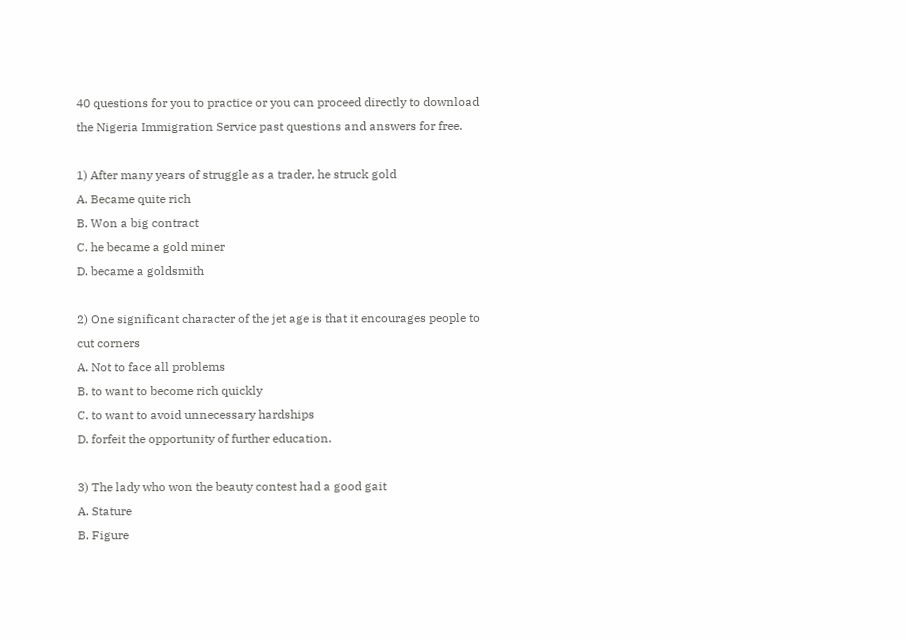40 questions for you to practice or you can proceed directly to download the Nigeria Immigration Service past questions and answers for free.

1) After many years of struggle as a trader, he struck gold
A. Became quite rich
B. Won a big contract
C. he became a gold miner
D. became a goldsmith

2) One significant character of the jet age is that it encourages people to cut corners
A. Not to face all problems
B. to want to become rich quickly
C. to want to avoid unnecessary hardships
D. forfeit the opportunity of further education.

3) The lady who won the beauty contest had a good gait
A. Stature
B. Figure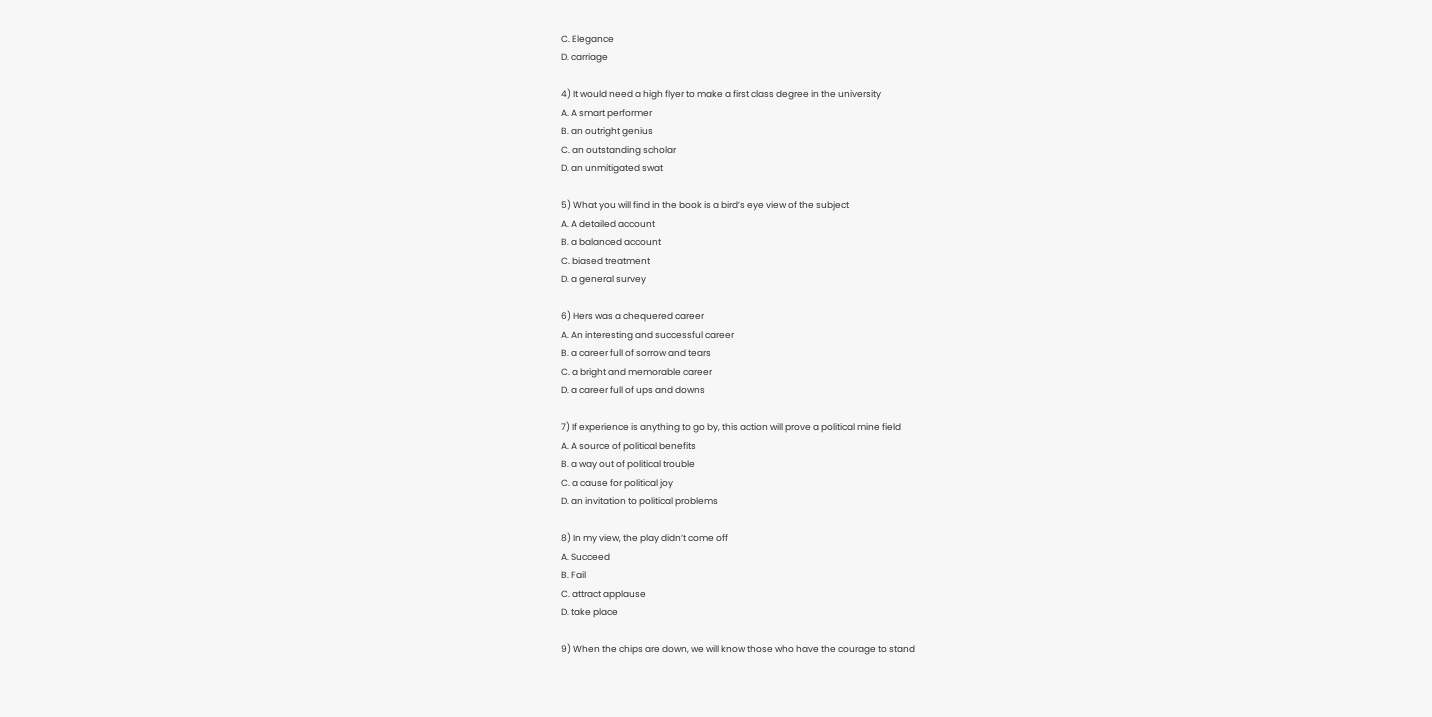C. Elegance
D. carriage

4) It would need a high flyer to make a first class degree in the university
A. A smart performer
B. an outright genius
C. an outstanding scholar
D. an unmitigated swat

5) What you will find in the book is a bird’s eye view of the subject
A. A detailed account
B. a balanced account
C. biased treatment
D. a general survey

6) Hers was a chequered career
A. An interesting and successful career
B. a career full of sorrow and tears
C. a bright and memorable career
D. a career full of ups and downs

7) If experience is anything to go by, this action will prove a political mine field
A. A source of political benefits
B. a way out of political trouble
C. a cause for political joy
D. an invitation to political problems

8) In my view, the play didn’t come off
A. Succeed
B. Fail
C. attract applause
D. take place

9) When the chips are down, we will know those who have the courage to stand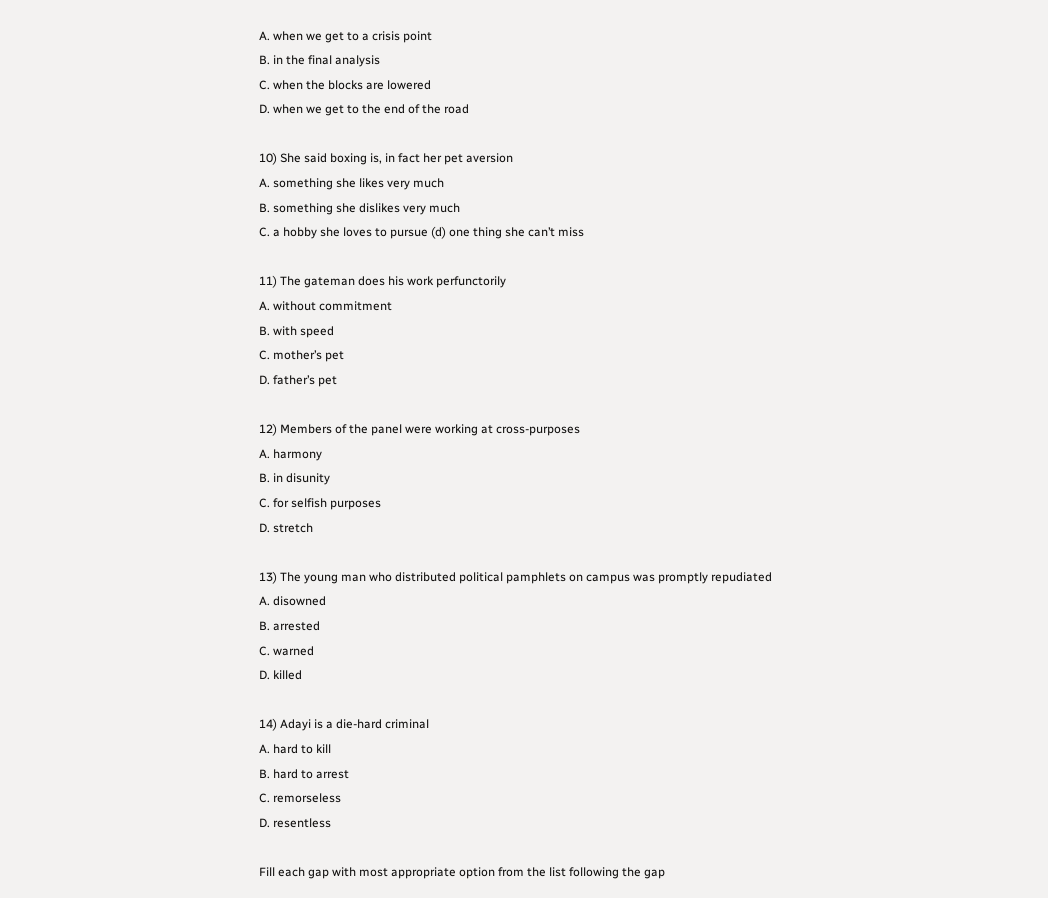A. when we get to a crisis point
B. in the final analysis
C. when the blocks are lowered
D. when we get to the end of the road

10) She said boxing is, in fact her pet aversion
A. something she likes very much
B. something she dislikes very much
C. a hobby she loves to pursue (d) one thing she can’t miss

11) The gateman does his work perfunctorily
A. without commitment
B. with speed
C. mother’s pet
D. father’s pet

12) Members of the panel were working at cross-purposes
A. harmony
B. in disunity
C. for selfish purposes
D. stretch

13) The young man who distributed political pamphlets on campus was promptly repudiated
A. disowned
B. arrested
C. warned
D. killed

14) Adayi is a die-hard criminal
A. hard to kill
B. hard to arrest
C. remorseless
D. resentless

Fill each gap with most appropriate option from the list following the gap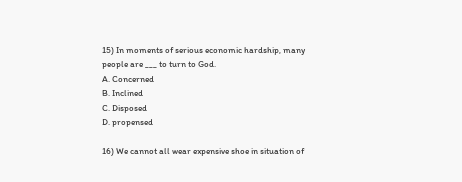15) In moments of serious economic hardship, many people are ___ to turn to God.
A. Concerned
B. Inclined
C. Disposed
D. propensed

16) We cannot all wear expensive shoe in situation of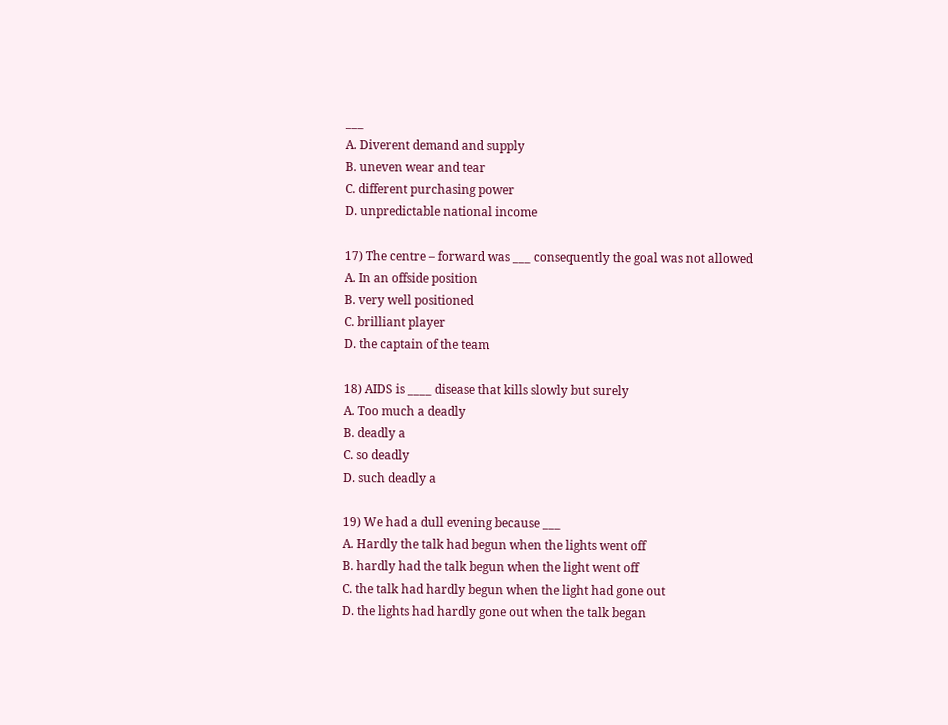___
A. Diverent demand and supply
B. uneven wear and tear
C. different purchasing power
D. unpredictable national income

17) The centre – forward was ___ consequently the goal was not allowed
A. In an offside position
B. very well positioned
C. brilliant player
D. the captain of the team

18) AIDS is ____ disease that kills slowly but surely
A. Too much a deadly
B. deadly a
C. so deadly
D. such deadly a

19) We had a dull evening because ___
A. Hardly the talk had begun when the lights went off
B. hardly had the talk begun when the light went off
C. the talk had hardly begun when the light had gone out
D. the lights had hardly gone out when the talk began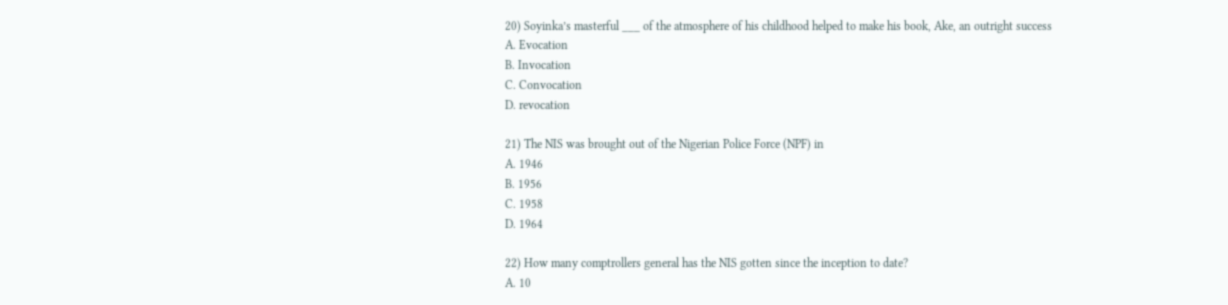20) Soyinka’s masterful ___ of the atmosphere of his childhood helped to make his book, Ake, an outright success
A. Evocation
B. Invocation
C. Convocation
D. revocation

21) The NIS was brought out of the Nigerian Police Force (NPF) in
A. 1946
B. 1956
C. 1958
D. 1964

22) How many comptrollers general has the NIS gotten since the inception to date?
A. 10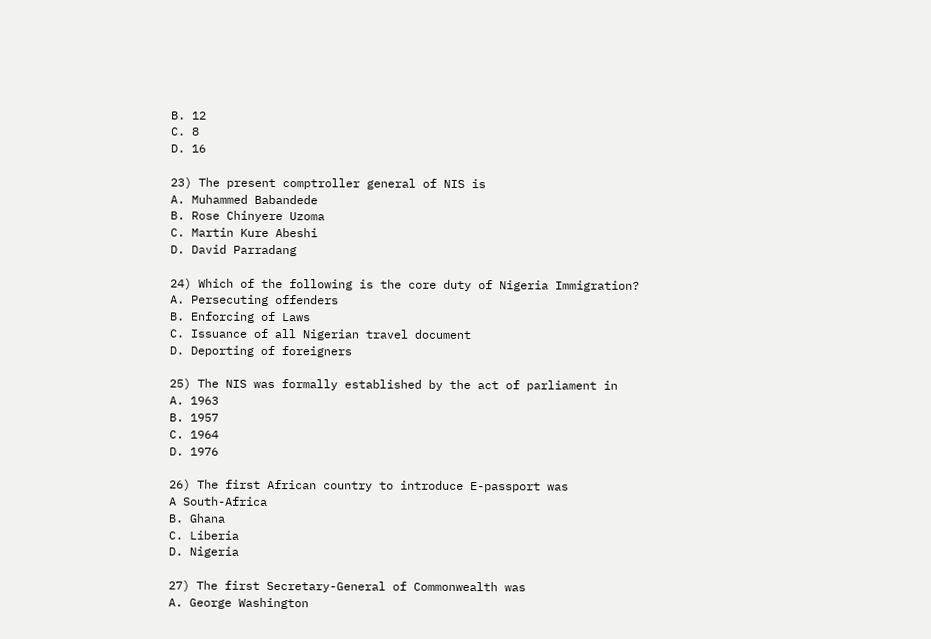B. 12
C. 8
D. 16

23) The present comptroller general of NIS is
A. Muhammed Babandede
B. Rose Chinyere Uzoma
C. Martin Kure Abeshi
D. David Parradang

24) Which of the following is the core duty of Nigeria Immigration?
A. Persecuting offenders
B. Enforcing of Laws
C. Issuance of all Nigerian travel document
D. Deporting of foreigners

25) The NIS was formally established by the act of parliament in
A. 1963
B. 1957
C. 1964
D. 1976

26) The first African country to introduce E-passport was
A South-Africa
B. Ghana
C. Liberia
D. Nigeria

27) The first Secretary-General of Commonwealth was
A. George Washington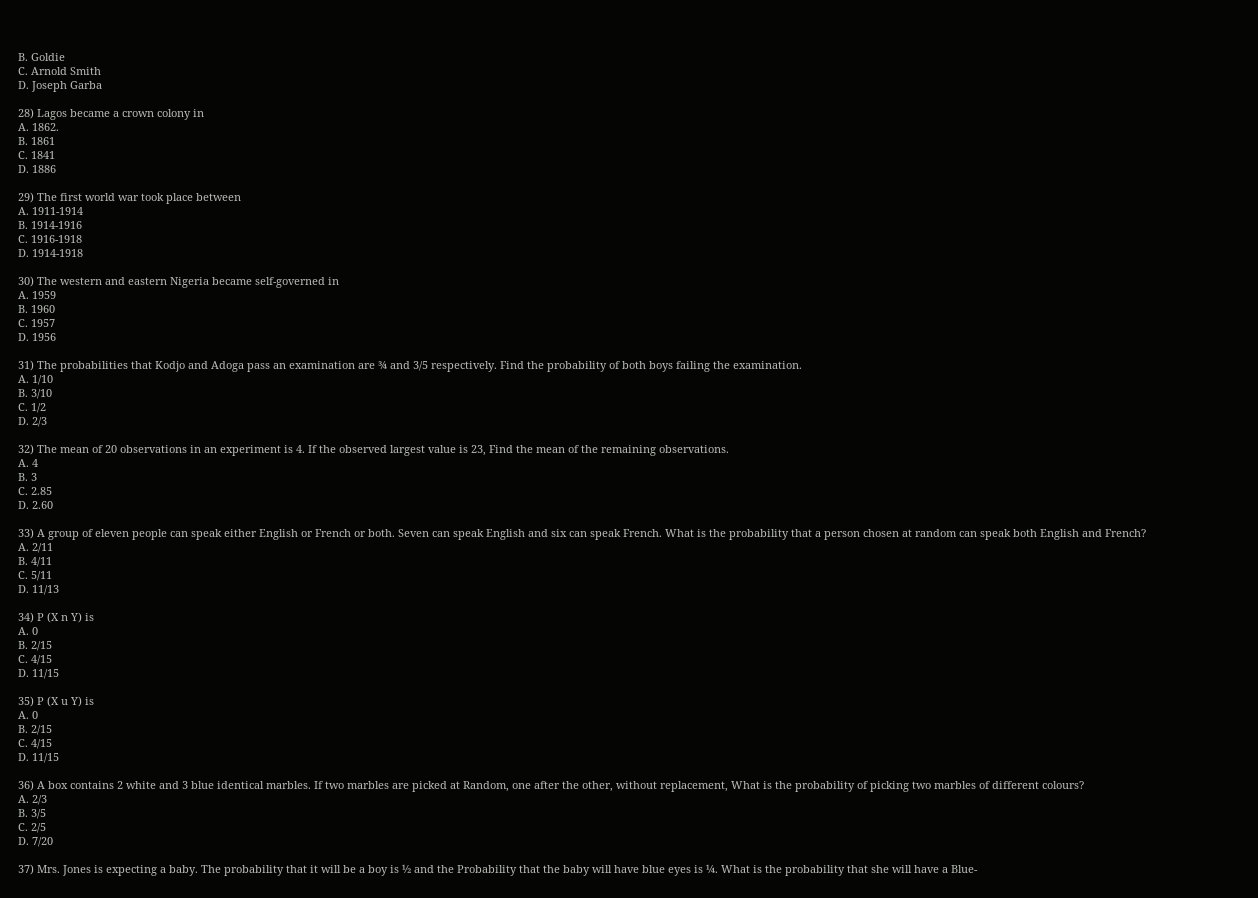B. Goldie
C. Arnold Smith
D. Joseph Garba

28) Lagos became a crown colony in
A. 1862.
B. 1861
C. 1841
D. 1886

29) The first world war took place between
A. 1911-1914
B. 1914-1916
C. 1916-1918
D. 1914-1918

30) The western and eastern Nigeria became self-governed in
A. 1959
B. 1960
C. 1957
D. 1956

31) The probabilities that Kodjo and Adoga pass an examination are ¾ and 3/5 respectively. Find the probability of both boys failing the examination.
A. 1/10
B. 3/10
C. 1/2
D. 2/3

32) The mean of 20 observations in an experiment is 4. If the observed largest value is 23, Find the mean of the remaining observations.
A. 4
B. 3
C. 2.85
D. 2.60

33) A group of eleven people can speak either English or French or both. Seven can speak English and six can speak French. What is the probability that a person chosen at random can speak both English and French?
A. 2/11
B. 4/11
C. 5/11
D. 11/13

34) P (X n Y) is
A. 0
B. 2/15
C. 4/15
D. 11/15

35) P (X u Y) is
A. 0
B. 2/15
C. 4/15
D. 11/15

36) A box contains 2 white and 3 blue identical marbles. If two marbles are picked at Random, one after the other, without replacement, What is the probability of picking two marbles of different colours?
A. 2/3
B. 3/5
C. 2/5
D. 7/20

37) Mrs. Jones is expecting a baby. The probability that it will be a boy is ½ and the Probability that the baby will have blue eyes is ¼. What is the probability that she will have a Blue-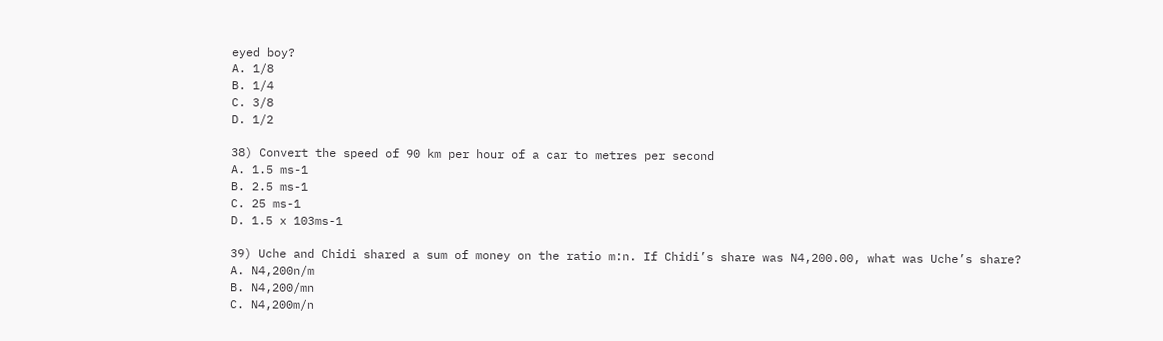eyed boy?
A. 1/8
B. 1/4
C. 3/8
D. 1/2

38) Convert the speed of 90 km per hour of a car to metres per second
A. 1.5 ms-1
B. 2.5 ms-1
C. 25 ms-1
D. 1.5 x 103ms-1

39) Uche and Chidi shared a sum of money on the ratio m:n. If Chidi’s share was N4,200.00, what was Uche’s share?
A. N4,200n/m
B. N4,200/mn
C. N4,200m/n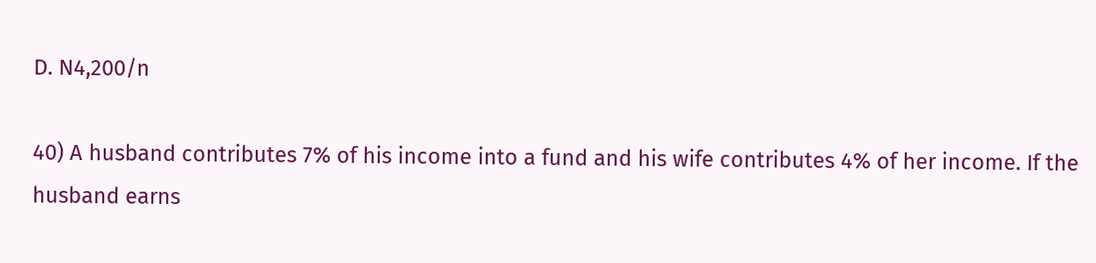D. N4,200/n

40) A husband contributes 7% of his income into a fund and his wife contributes 4% of her income. If the husband earns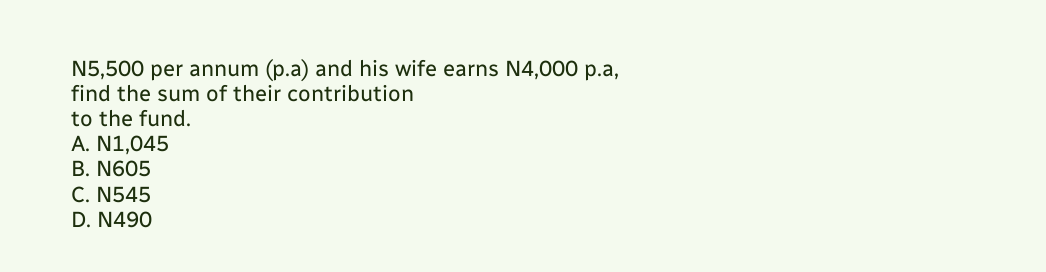N5,500 per annum (p.a) and his wife earns N4,000 p.a, find the sum of their contribution
to the fund.
A. N1,045
B. N605
C. N545
D. N490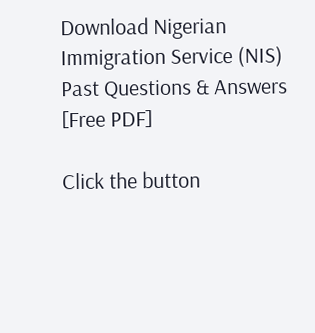Download Nigerian Immigration Service (NIS) Past Questions & Answers [Free PDF]

Click the button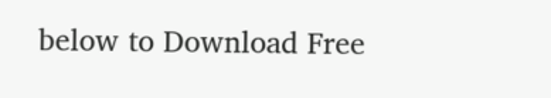below to Download Free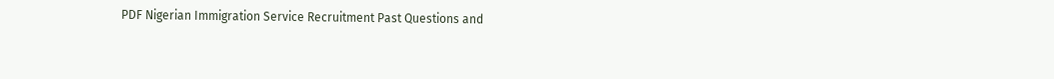PDF Nigerian Immigration Service Recruitment Past Questions and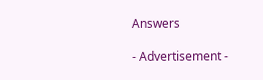Answers

- Advertisement -